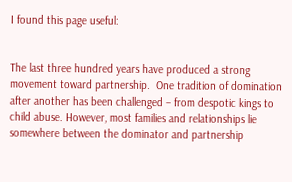I found this page useful:


The last three hundred years have produced a strong movement toward partnership.  One tradition of domination after another has been challenged – from despotic kings to child abuse. However, most families and relationships lie somewhere between the dominator and partnership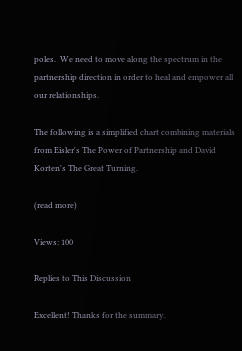poles.  We need to move along the spectrum in the partnership direction in order to heal and empower all our relationships.

The following is a simplified chart combining materials from Eisler's The Power of Partnership and David Korten's The Great Turning.

(read more)

Views: 100

Replies to This Discussion

Excellent! Thanks for the summary.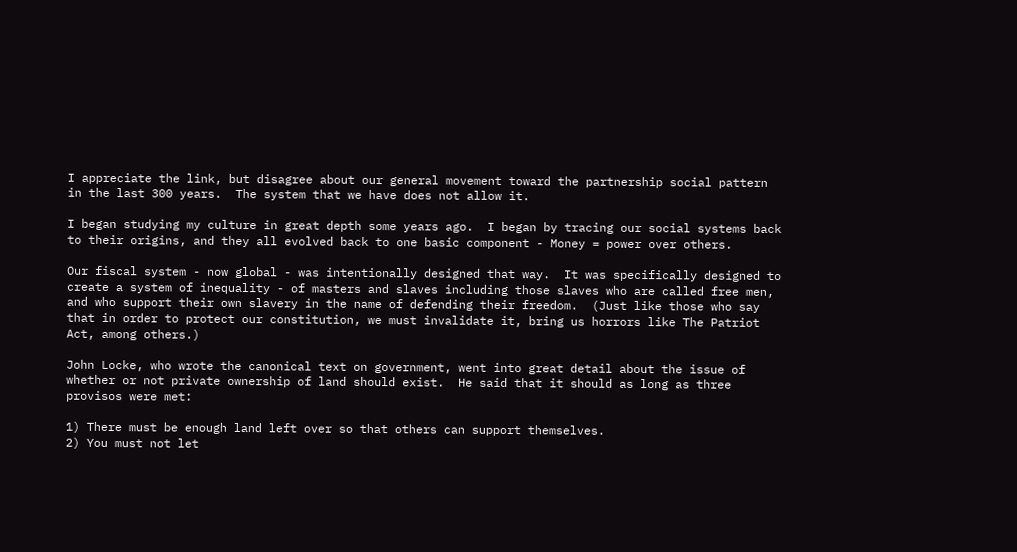I appreciate the link, but disagree about our general movement toward the partnership social pattern in the last 300 years.  The system that we have does not allow it.

I began studying my culture in great depth some years ago.  I began by tracing our social systems back to their origins, and they all evolved back to one basic component - Money = power over others.

Our fiscal system - now global - was intentionally designed that way.  It was specifically designed to create a system of inequality - of masters and slaves including those slaves who are called free men, and who support their own slavery in the name of defending their freedom.  (Just like those who say that in order to protect our constitution, we must invalidate it, bring us horrors like The Patriot Act, among others.)

John Locke, who wrote the canonical text on government, went into great detail about the issue of whether or not private ownership of land should exist.  He said that it should as long as three provisos were met:

1) There must be enough land left over so that others can support themselves.
2) You must not let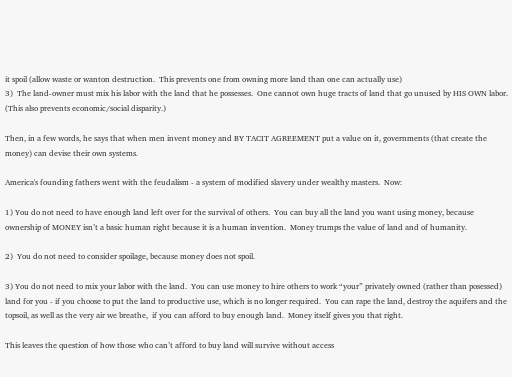it spoil (allow waste or wanton destruction.  This prevents one from owning more land than one can actually use)
3)  The land-owner must mix his labor with the land that he possesses.  One cannot own huge tracts of land that go unused by HIS OWN labor.  (This also prevents economic/social disparity.)

Then, in a few words, he says that when men invent money and BY TACIT AGREEMENT put a value on it, governments (that create the money) can devise their own systems.

America's founding fathers went with the feudalism - a system of modified slavery under wealthy masters.  Now:

1) You do not need to have enough land left over for the survival of others.  You can buy all the land you want using money, because ownership of MONEY isn’t a basic human right because it is a human invention.  Money trumps the value of land and of humanity.

2)  You do not need to consider spoilage, because money does not spoil.

3) You do not need to mix your labor with the land.  You can use money to hire others to work “your” privately owned (rather than posessed) land for you - if you choose to put the land to productive use, which is no longer required.  You can rape the land, destroy the aquifers and the topsoil, as well as the very air we breathe,  if you can afford to buy enough land.  Money itself gives you that right.

This leaves the question of how those who can’t afford to buy land will survive without access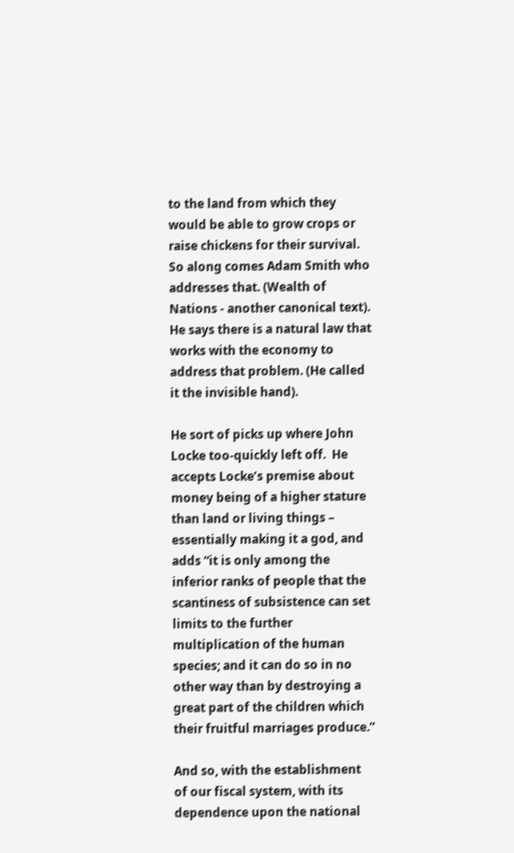to the land from which they would be able to grow crops or raise chickens for their survival.  So along comes Adam Smith who addresses that. (Wealth of Nations - another canonical text). He says there is a natural law that works with the economy to address that problem. (He called it the invisible hand).

He sort of picks up where John Locke too-quickly left off.  He accepts Locke’s premise about money being of a higher stature than land or living things – essentially making it a god, and adds “it is only among the inferior ranks of people that the scantiness of subsistence can set limits to the further multiplication of the human species; and it can do so in no other way than by destroying a great part of the children which their fruitful marriages produce.”

And so, with the establishment of our fiscal system, with its dependence upon the national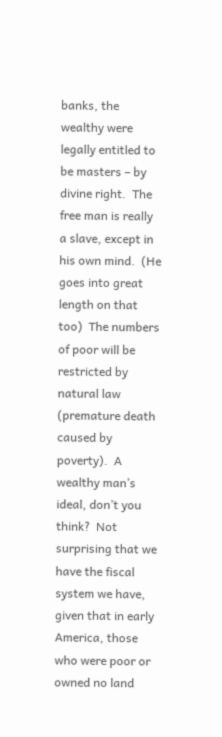banks, the wealthy were legally entitled to be masters – by divine right.  The free man is really a slave, except in his own mind.  (He goes into great length on that too)  The numbers of poor will be restricted by natural law (premature death caused by poverty).  A wealthy man’s ideal, don’t you think?  Not surprising that we have the fiscal system we have, given that in early America, those who were poor or owned no land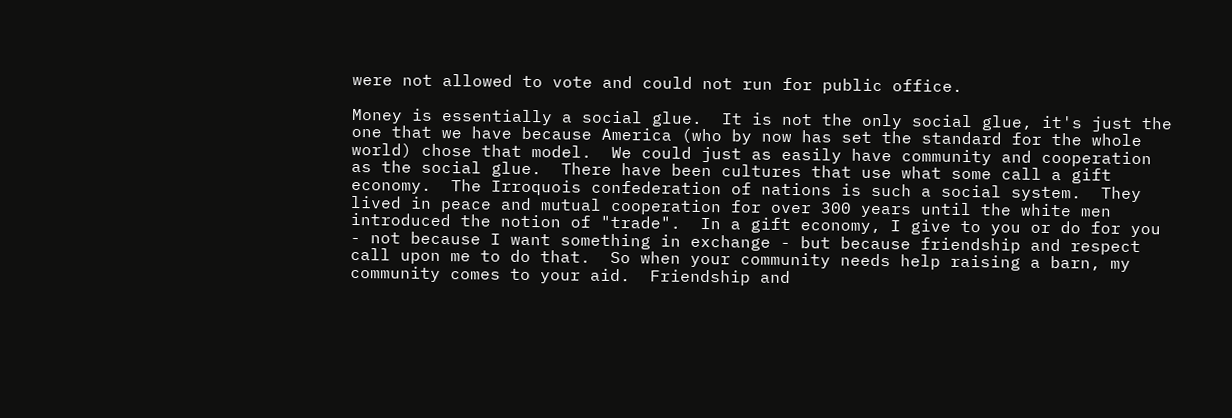were not allowed to vote and could not run for public office.

Money is essentially a social glue.  It is not the only social glue, it's just the one that we have because America (who by now has set the standard for the whole world) chose that model.  We could just as easily have community and cooperation as the social glue.  There have been cultures that use what some call a gift economy.  The Irroquois confederation of nations is such a social system.  They lived in peace and mutual cooperation for over 300 years until the white men introduced the notion of "trade".  In a gift economy, I give to you or do for you - not because I want something in exchange - but because friendship and respect call upon me to do that.  So when your community needs help raising a barn, my community comes to your aid.  Friendship and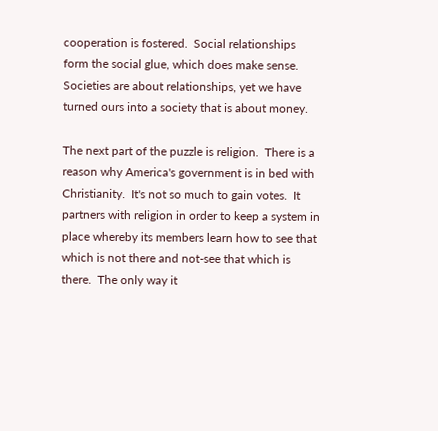cooperation is fostered.  Social relationships form the social glue, which does make sense.  Societies are about relationships, yet we have turned ours into a society that is about money.

The next part of the puzzle is religion.  There is a reason why America's government is in bed with Christianity.  It's not so much to gain votes.  It partners with religion in order to keep a system in place whereby its members learn how to see that which is not there and not-see that which is there.  The only way it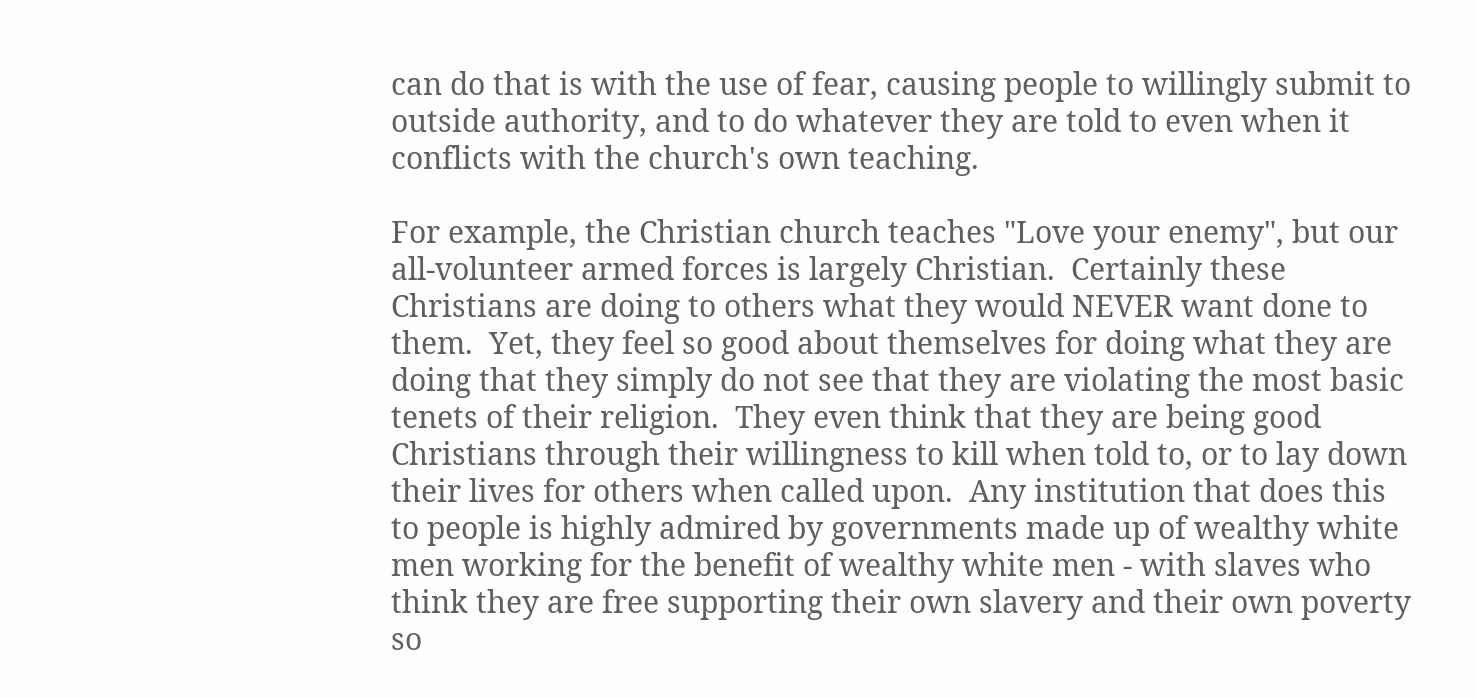can do that is with the use of fear, causing people to willingly submit to outside authority, and to do whatever they are told to even when it conflicts with the church's own teaching.

For example, the Christian church teaches "Love your enemy", but our all-volunteer armed forces is largely Christian.  Certainly these Christians are doing to others what they would NEVER want done to them.  Yet, they feel so good about themselves for doing what they are doing that they simply do not see that they are violating the most basic tenets of their religion.  They even think that they are being good Christians through their willingness to kill when told to, or to lay down their lives for others when called upon.  Any institution that does this to people is highly admired by governments made up of wealthy white men working for the benefit of wealthy white men - with slaves who think they are free supporting their own slavery and their own poverty so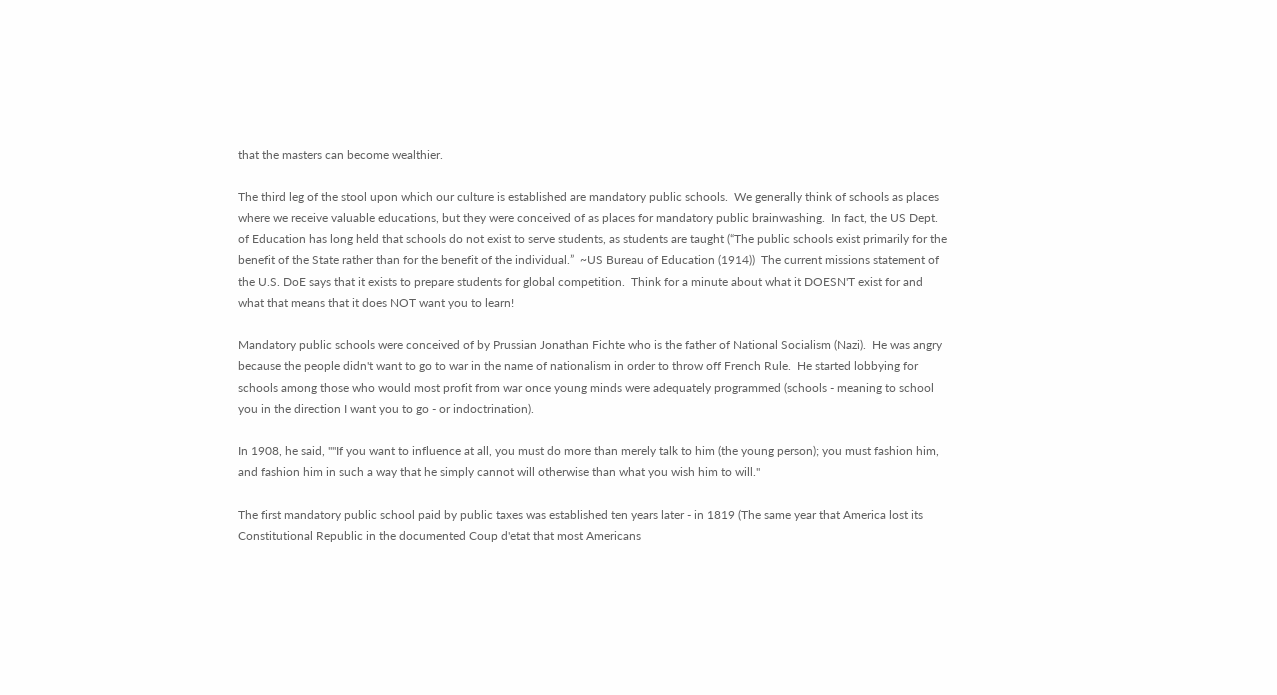that the masters can become wealthier.

The third leg of the stool upon which our culture is established are mandatory public schools.  We generally think of schools as places where we receive valuable educations, but they were conceived of as places for mandatory public brainwashing.  In fact, the US Dept. of Education has long held that schools do not exist to serve students, as students are taught (“The public schools exist primarily for the benefit of the State rather than for the benefit of the individual.”  ~US Bureau of Education (1914))  The current missions statement of the U.S. DoE says that it exists to prepare students for global competition.  Think for a minute about what it DOESN'T exist for and what that means that it does NOT want you to learn!

Mandatory public schools were conceived of by Prussian Jonathan Fichte who is the father of National Socialism (Nazi).  He was angry because the people didn't want to go to war in the name of nationalism in order to throw off French Rule.  He started lobbying for schools among those who would most profit from war once young minds were adequately programmed (schools - meaning to school you in the direction I want you to go - or indoctrination).

In 1908, he said, ""If you want to influence at all, you must do more than merely talk to him (the young person); you must fashion him, and fashion him in such a way that he simply cannot will otherwise than what you wish him to will."

The first mandatory public school paid by public taxes was established ten years later - in 1819 (The same year that America lost its Constitutional Republic in the documented Coup d'etat that most Americans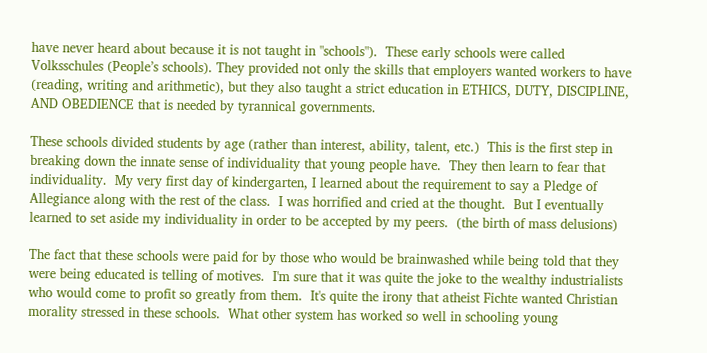have never heard about because it is not taught in "schools").  These early schools were called Volksschules (People’s schools). They provided not only the skills that employers wanted workers to have (reading, writing and arithmetic), but they also taught a strict education in ETHICS, DUTY, DISCIPLINE, AND OBEDIENCE that is needed by tyrannical governments.

These schools divided students by age (rather than interest, ability, talent, etc.)  This is the first step in breaking down the innate sense of individuality that young people have.  They then learn to fear that individuality.  My very first day of kindergarten, I learned about the requirement to say a Pledge of Allegiance along with the rest of the class.  I was horrified and cried at the thought.  But I eventually learned to set aside my individuality in order to be accepted by my peers.  (the birth of mass delusions)

The fact that these schools were paid for by those who would be brainwashed while being told that they were being educated is telling of motives.  I'm sure that it was quite the joke to the wealthy industrialists who would come to profit so greatly from them.  It's quite the irony that atheist Fichte wanted Christian morality stressed in these schools.  What other system has worked so well in schooling young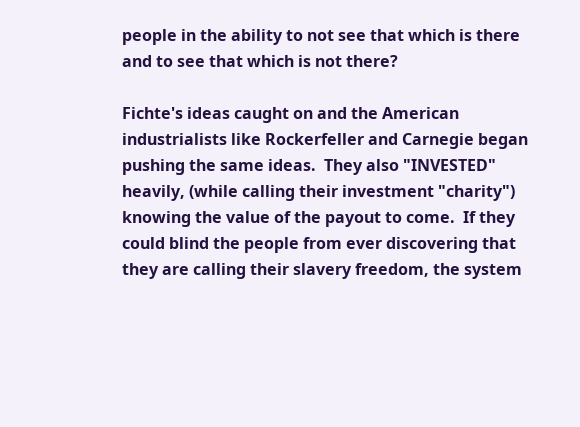people in the ability to not see that which is there and to see that which is not there?

Fichte's ideas caught on and the American industrialists like Rockerfeller and Carnegie began pushing the same ideas.  They also "INVESTED" heavily, (while calling their investment "charity") knowing the value of the payout to come.  If they could blind the people from ever discovering that they are calling their slavery freedom, the system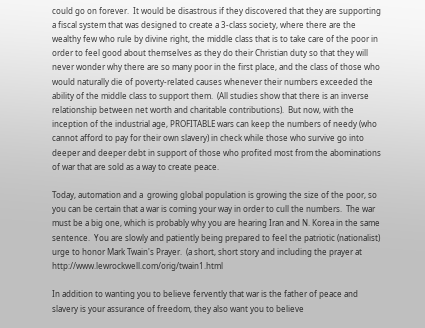could go on forever.  It would be disastrous if they discovered that they are supporting a fiscal system that was designed to create a 3-class society, where there are the wealthy few who rule by divine right, the middle class that is to take care of the poor in order to feel good about themselves as they do their Christian duty so that they will never wonder why there are so many poor in the first place, and the class of those who would naturally die of poverty-related causes whenever their numbers exceeded the ability of the middle class to support them.  (All studies show that there is an inverse relationship between net worth and charitable contributions).  But now, with the inception of the industrial age, PROFITABLE wars can keep the numbers of needy (who cannot afford to pay for their own slavery) in check while those who survive go into deeper and deeper debt in support of those who profited most from the abominations of war that are sold as a way to create peace.

Today, automation and a  growing global population is growing the size of the poor, so you can be certain that a war is coming your way in order to cull the numbers.  The war must be a big one, which is probably why you are hearing Iran and N. Korea in the same sentence.  You are slowly and patiently being prepared to feel the patriotic (nationalist) urge to honor Mark Twain's Prayer.  (a short, short story and including the prayer at http://www.lewrockwell.com/orig/twain1.html

In addition to wanting you to believe fervently that war is the father of peace and slavery is your assurance of freedom, they also want you to believe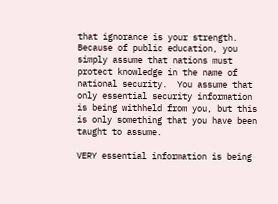that ignorance is your strength.  Because of public education, you simply assume that nations must protect knowledge in the name of national security.  You assume that only essential security information is being withheld from you, but this is only something that you have been taught to assume.

VERY essential information is being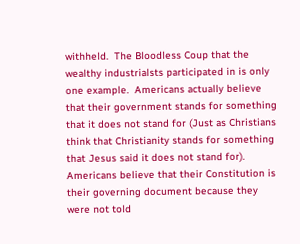withheld.  The Bloodless Coup that the wealthy industrialsts participated in is only one example.  Americans actually believe that their government stands for something that it does not stand for (Just as Christians think that Christianity stands for something that Jesus said it does not stand for).  Americans believe that their Constitution is their governing document because they were not told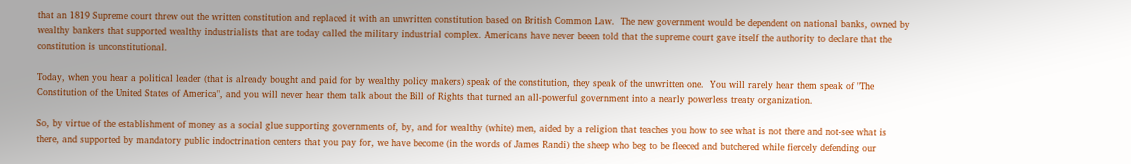that an 1819 Supreme court threw out the written constitution and replaced it with an unwritten constitution based on British Common Law.  The new government would be dependent on national banks, owned by wealthy bankers that supported wealthy industrialists that are today called the military industrial complex. Americans have never beeen told that the supreme court gave itself the authority to declare that the constitution is unconstitutional.

Today, when you hear a political leader (that is already bought and paid for by wealthy policy makers) speak of the constitution, they speak of the unwritten one.  You will rarely hear them speak of "The Constitution of the United States of America", and you will never hear them talk about the Bill of Rights that turned an all-powerful government into a nearly powerless treaty organization.

So, by virtue of the establishment of money as a social glue supporting governments of, by, and for wealthy (white) men, aided by a religion that teaches you how to see what is not there and not-see what is there, and supported by mandatory public indoctrination centers that you pay for, we have become (in the words of James Randi) the sheep who beg to be fleeced and butchered while fiercely defending our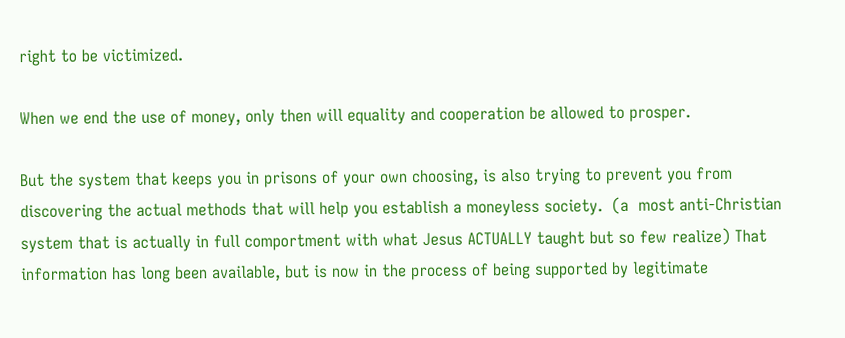right to be victimized.

When we end the use of money, only then will equality and cooperation be allowed to prosper.

But the system that keeps you in prisons of your own choosing, is also trying to prevent you from discovering the actual methods that will help you establish a moneyless society.  (a  most anti-Christian system that is actually in full comportment with what Jesus ACTUALLY taught but so few realize) That information has long been available, but is now in the process of being supported by legitimate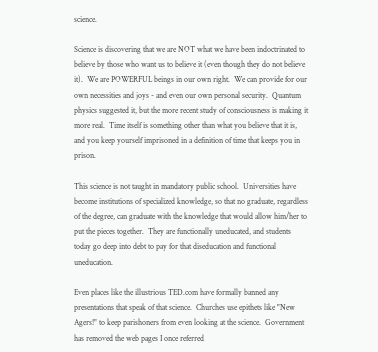science.

Science is discovering that we are NOT what we have been indoctrinated to believe by those who want us to believe it (even though they do not believe it).  We are POWERFUL beings in our own right.  We can provide for our own necessities and joys - and even our own personal security.  Quantum physics suggested it, but the more recent study of consciousness is making it more real.  Time itself is something other than what you believe that it is, and you keep yourself imprisoned in a definition of time that keeps you in prison.

This science is not taught in mandatory public school.  Universities have become institutions of specialized knowledge, so that no graduate, regardless of the degree, can graduate with the knowledge that would allow him/her to put the pieces together.  They are functionally uneducated, and students today go deep into debt to pay for that diseducation and functional uneducation.

Even places like the illustrious TED.com have formally banned any presentations that speak of that science.  Churches use epithets like "New Agers!" to keep parishoners from even looking at the science.  Government has removed the web pages I once referred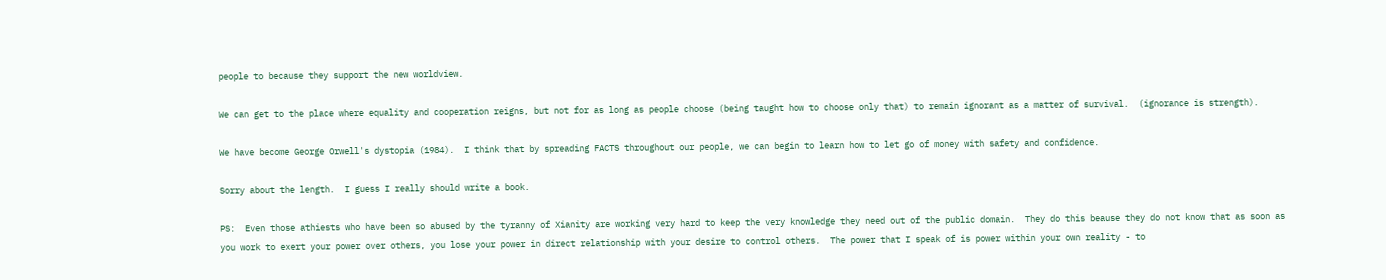people to because they support the new worldview.

We can get to the place where equality and cooperation reigns, but not for as long as people choose (being taught how to choose only that) to remain ignorant as a matter of survival.  (ignorance is strength).

We have become George Orwell's dystopia (1984).  I think that by spreading FACTS throughout our people, we can begin to learn how to let go of money with safety and confidence.

Sorry about the length.  I guess I really should write a book.

PS:  Even those athiests who have been so abused by the tyranny of Xianity are working very hard to keep the very knowledge they need out of the public domain.  They do this beause they do not know that as soon as you work to exert your power over others, you lose your power in direct relationship with your desire to control others.  The power that I speak of is power within your own reality - to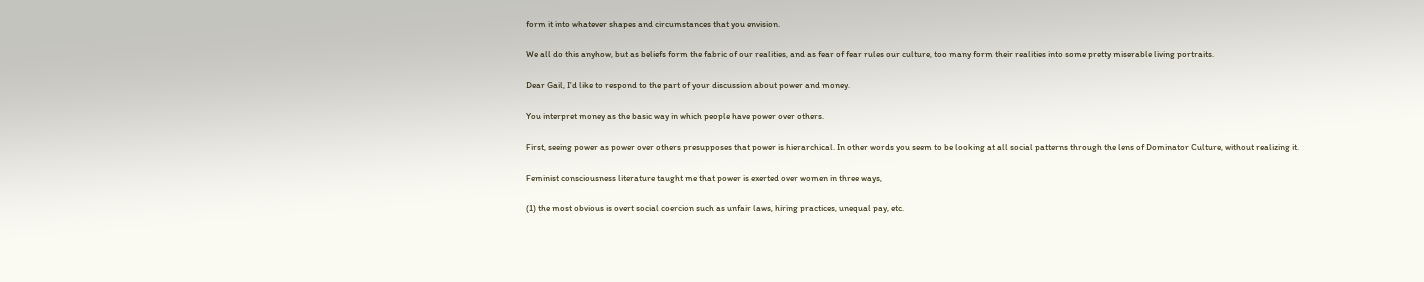form it into whatever shapes and circumstances that you envision.

We all do this anyhow, but as beliefs form the fabric of our realities, and as fear of fear rules our culture, too many form their realities into some pretty miserable living portraits.

Dear Gail, I'd like to respond to the part of your discussion about power and money.

You interpret money as the basic way in which people have power over others.

First, seeing power as power over others presupposes that power is hierarchical. In other words you seem to be looking at all social patterns through the lens of Dominator Culture, without realizing it.

Feminist consciousness literature taught me that power is exerted over women in three ways,

(1) the most obvious is overt social coercion such as unfair laws, hiring practices, unequal pay, etc.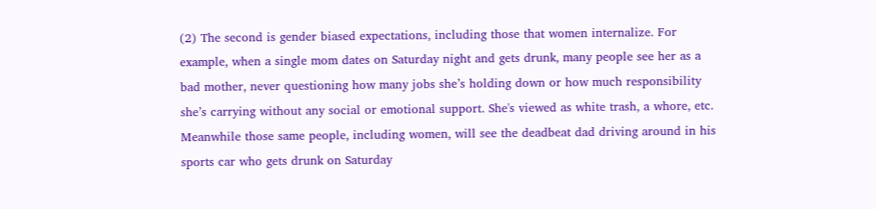(2) The second is gender biased expectations, including those that women internalize. For example, when a single mom dates on Saturday night and gets drunk, many people see her as a bad mother, never questioning how many jobs she’s holding down or how much responsibility she’s carrying without any social or emotional support. She's viewed as white trash, a whore, etc. Meanwhile those same people, including women, will see the deadbeat dad driving around in his sports car who gets drunk on Saturday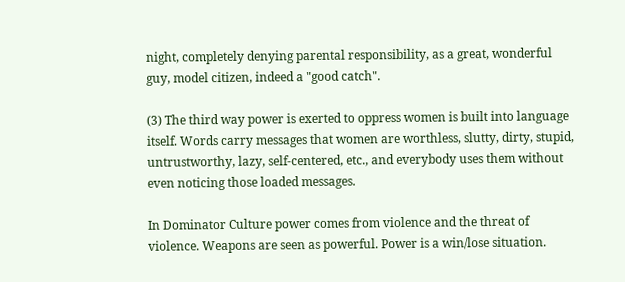night, completely denying parental responsibility, as a great, wonderful guy, model citizen, indeed a "good catch".

(3) The third way power is exerted to oppress women is built into language itself. Words carry messages that women are worthless, slutty, dirty, stupid, untrustworthy, lazy, self-centered, etc., and everybody uses them without even noticing those loaded messages.

In Dominator Culture power comes from violence and the threat of violence. Weapons are seen as powerful. Power is a win/lose situation.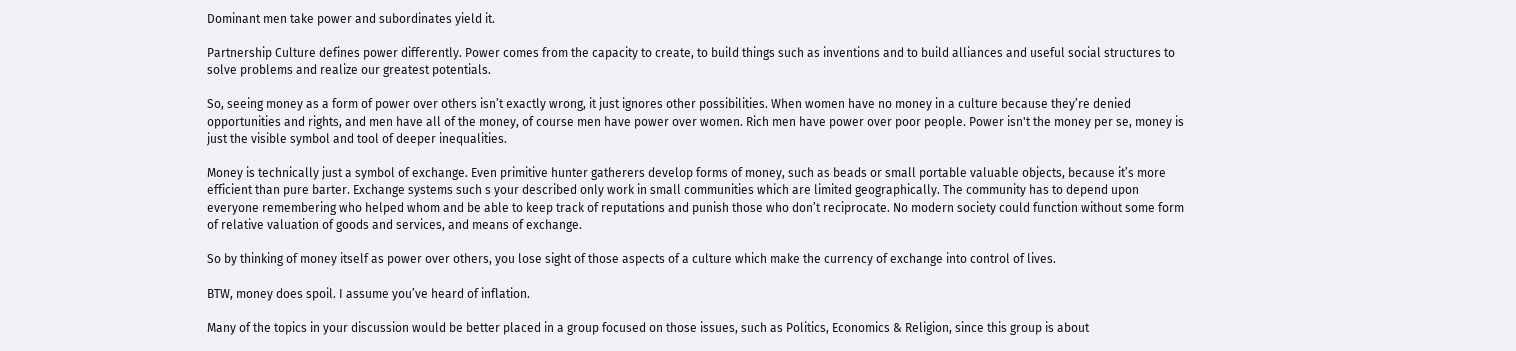Dominant men take power and subordinates yield it.

Partnership Culture defines power differently. Power comes from the capacity to create, to build things such as inventions and to build alliances and useful social structures to solve problems and realize our greatest potentials.

So, seeing money as a form of power over others isn’t exactly wrong, it just ignores other possibilities. When women have no money in a culture because they’re denied opportunities and rights, and men have all of the money, of course men have power over women. Rich men have power over poor people. Power isn't the money per se, money is just the visible symbol and tool of deeper inequalities.

Money is technically just a symbol of exchange. Even primitive hunter gatherers develop forms of money, such as beads or small portable valuable objects, because it’s more efficient than pure barter. Exchange systems such s your described only work in small communities which are limited geographically. The community has to depend upon everyone remembering who helped whom and be able to keep track of reputations and punish those who don’t reciprocate. No modern society could function without some form of relative valuation of goods and services, and means of exchange.

So by thinking of money itself as power over others, you lose sight of those aspects of a culture which make the currency of exchange into control of lives.

BTW, money does spoil. I assume you’ve heard of inflation.

Many of the topics in your discussion would be better placed in a group focused on those issues, such as Politics, Economics & Religion, since this group is about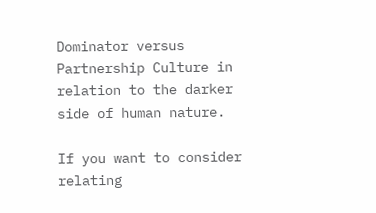Dominator versus Partnership Culture in relation to the darker side of human nature.

If you want to consider relating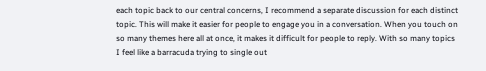each topic back to our central concerns, I recommend a separate discussion for each distinct topic. This will make it easier for people to engage you in a conversation. When you touch on so many themes here all at once, it makes it difficult for people to reply. With so many topics I feel like a barracuda trying to single out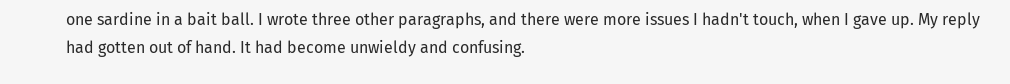one sardine in a bait ball. I wrote three other paragraphs, and there were more issues I hadn't touch, when I gave up. My reply had gotten out of hand. It had become unwieldy and confusing.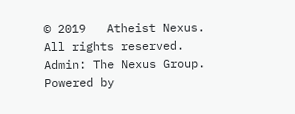© 2019   Atheist Nexus. All rights reserved. Admin: The Nexus Group.   Powered by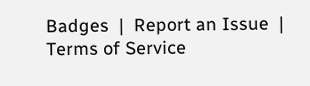Badges  |  Report an Issue  |  Terms of Service